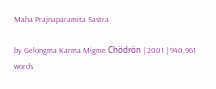Maha Prajnaparamita Sastra

by Gelongma Karma Migme Chödrön | 2001 | 940,961 words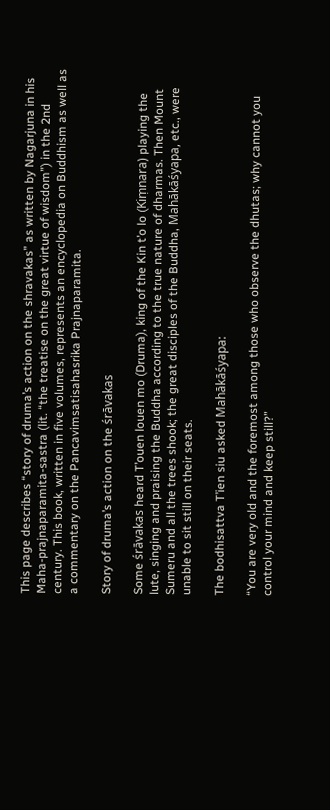This page describes “story of druma’s action on the shravakas” as written by Nagarjuna in his Maha-prajnaparamita-sastra (lit. “the treatise on the great virtue of wisdom”) in the 2nd century. This book, written in five volumes, represents an encyclopedia on Buddhism as well as a commentary on the Pancavimsatisahasrika Prajnaparamita.

Story of druma’s action on the śrāvakas

Some śrāvakas heard T’ouen louen mo (Druma), king of the Kin t’o lo (Kiṃnara) playing the lute, singing and praising the Buddha according to the true nature of dharmas. Then Mount Sumeru and all the trees shook; the great disciples of the Buddha, Mahākāśyapa, etc., were unable to sit still on their seats.

The bodhisattva T’ien siu asked Mahākāśyapa:

“You are very old and the foremost among those who observe the dhutas; why cannot you control your mind and keep still?”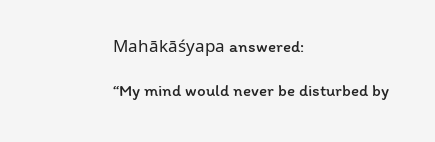Mahākāśyapa answered:

“My mind would never be disturbed by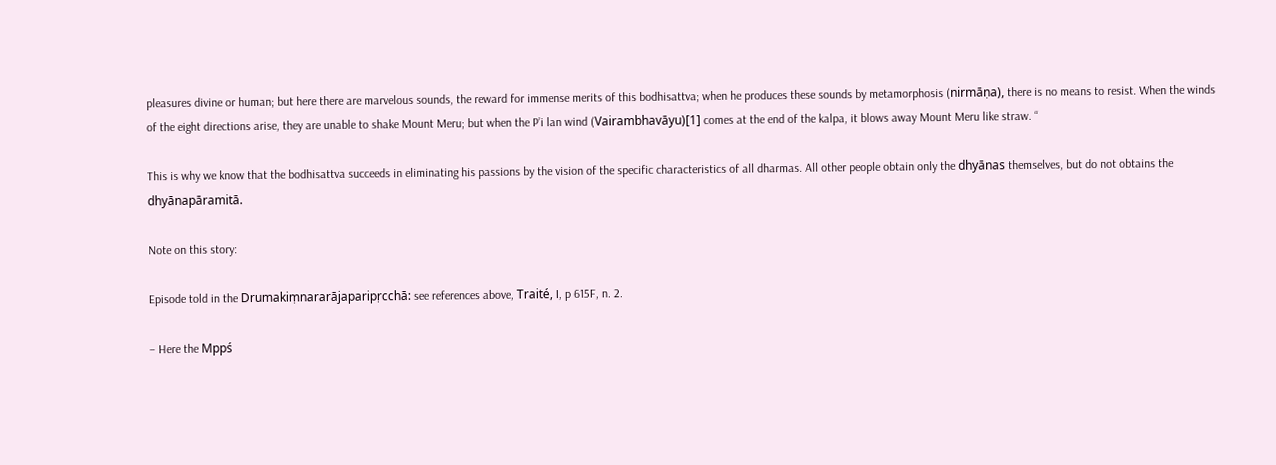pleasures divine or human; but here there are marvelous sounds, the reward for immense merits of this bodhisattva; when he produces these sounds by metamorphosis (nirmāṇa), there is no means to resist. When the winds of the eight directions arise, they are unable to shake Mount Meru; but when the P’i lan wind (Vairambhavāyu)[1] comes at the end of the kalpa, it blows away Mount Meru like straw. “

This is why we know that the bodhisattva succeeds in eliminating his passions by the vision of the specific characteristics of all dharmas. All other people obtain only the dhyānas themselves, but do not obtains the dhyānapāramitā.

Note on this story:

Episode told in the Drumakiṃnararājaparipṛcchā: see references above, Traité, I, p 615F, n. 2.

– Here the Mppś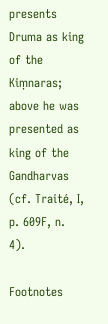presents Druma as king of the Kiṃnaras; above he was presented as king of the Gandharvas (cf. Traité, I, p. 609F, n. 4).

Footnotes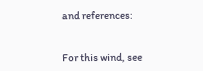and references:


For this wind, see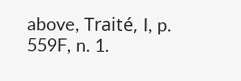above, Traité, I, p. 559F, n. 1.